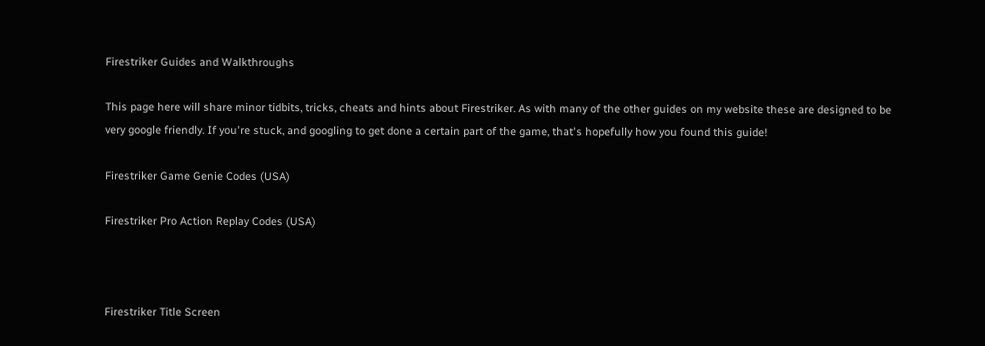Firestriker Guides and Walkthroughs

This page here will share minor tidbits, tricks, cheats and hints about Firestriker. As with many of the other guides on my website these are designed to be very google friendly. If you're stuck, and googling to get done a certain part of the game, that's hopefully how you found this guide!

Firestriker Game Genie Codes (USA)

Firestriker Pro Action Replay Codes (USA)



Firestriker Title Screen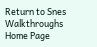Return to Snes Walkthroughs Home Page